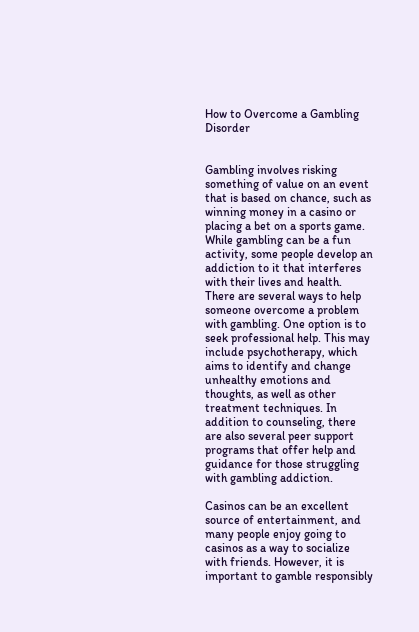How to Overcome a Gambling Disorder


Gambling involves risking something of value on an event that is based on chance, such as winning money in a casino or placing a bet on a sports game. While gambling can be a fun activity, some people develop an addiction to it that interferes with their lives and health. There are several ways to help someone overcome a problem with gambling. One option is to seek professional help. This may include psychotherapy, which aims to identify and change unhealthy emotions and thoughts, as well as other treatment techniques. In addition to counseling, there are also several peer support programs that offer help and guidance for those struggling with gambling addiction.

Casinos can be an excellent source of entertainment, and many people enjoy going to casinos as a way to socialize with friends. However, it is important to gamble responsibly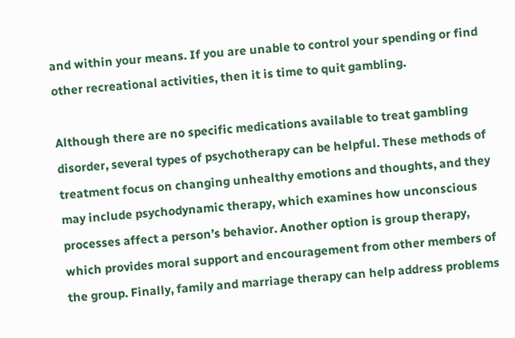and within your means. If you are unable to control your spending or find other recreational activities, then it is time to quit gambling.

Although there are no specific medications available to treat gambling disorder, several types of psychotherapy can be helpful. These methods of treatment focus on changing unhealthy emotions and thoughts, and they may include psychodynamic therapy, which examines how unconscious processes affect a person’s behavior. Another option is group therapy, which provides moral support and encouragement from other members of the group. Finally, family and marriage therapy can help address problems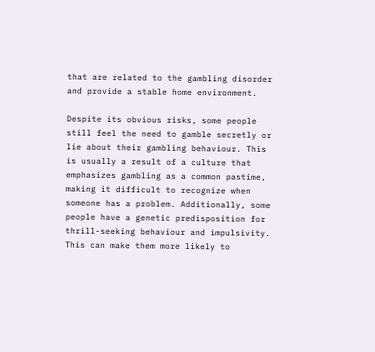that are related to the gambling disorder and provide a stable home environment.

Despite its obvious risks, some people still feel the need to gamble secretly or lie about their gambling behaviour. This is usually a result of a culture that emphasizes gambling as a common pastime, making it difficult to recognize when someone has a problem. Additionally, some people have a genetic predisposition for thrill-seeking behaviour and impulsivity. This can make them more likely to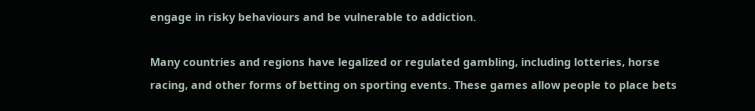engage in risky behaviours and be vulnerable to addiction.

Many countries and regions have legalized or regulated gambling, including lotteries, horse racing, and other forms of betting on sporting events. These games allow people to place bets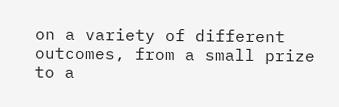on a variety of different outcomes, from a small prize to a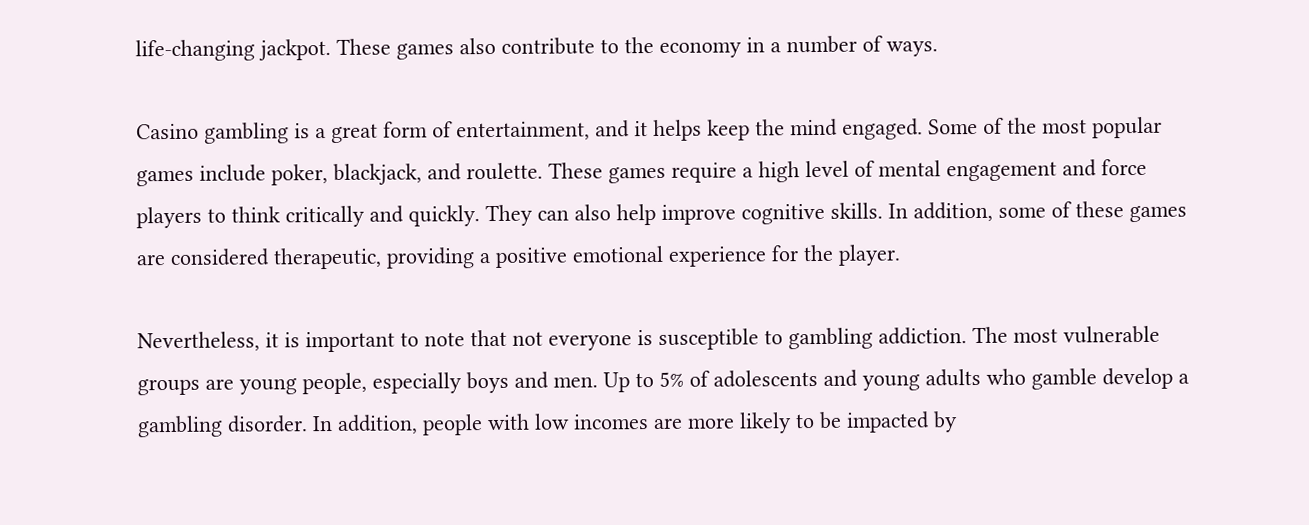life-changing jackpot. These games also contribute to the economy in a number of ways.

Casino gambling is a great form of entertainment, and it helps keep the mind engaged. Some of the most popular games include poker, blackjack, and roulette. These games require a high level of mental engagement and force players to think critically and quickly. They can also help improve cognitive skills. In addition, some of these games are considered therapeutic, providing a positive emotional experience for the player.

Nevertheless, it is important to note that not everyone is susceptible to gambling addiction. The most vulnerable groups are young people, especially boys and men. Up to 5% of adolescents and young adults who gamble develop a gambling disorder. In addition, people with low incomes are more likely to be impacted by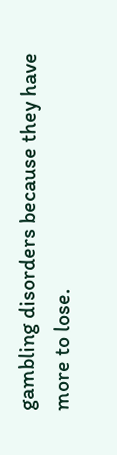gambling disorders because they have more to lose.